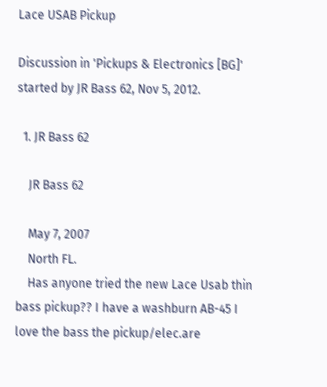Lace USAB Pickup

Discussion in 'Pickups & Electronics [BG]' started by JR Bass 62, Nov 5, 2012.

  1. JR Bass 62

    JR Bass 62

    May 7, 2007
    North FL.
    Has anyone tried the new Lace Usab thin bass pickup?? I have a washburn AB-45 I love the bass the pickup/elec.are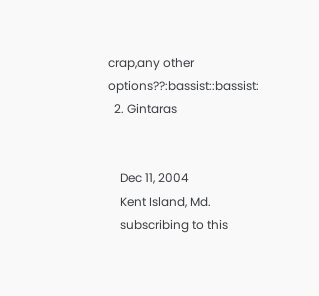crap,any other options??:bassist::bassist:
  2. Gintaras


    Dec 11, 2004
    Kent Island, Md.
    subscribing to this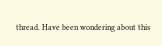thread. Have been wondering about this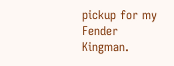pickup for my Fender Kingman.